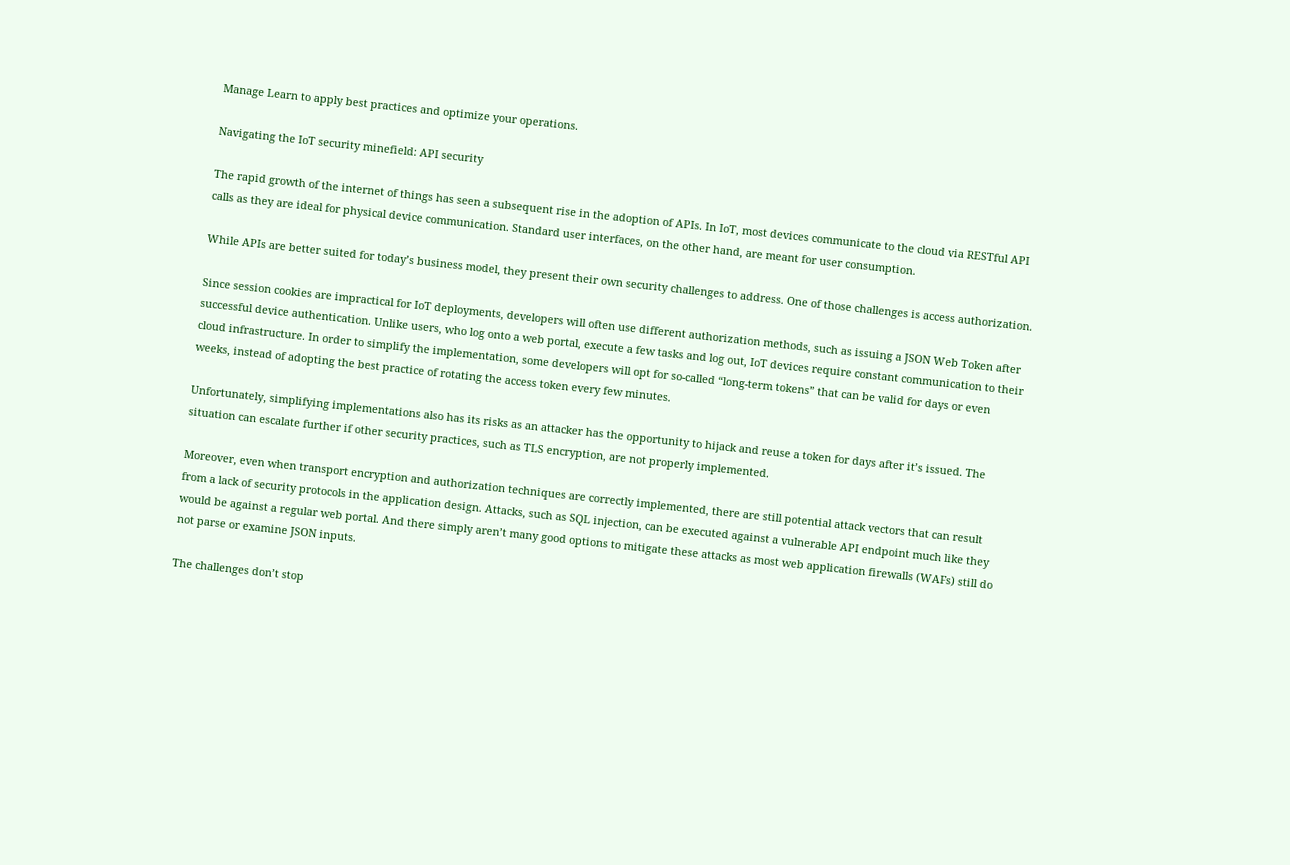Manage Learn to apply best practices and optimize your operations.

Navigating the IoT security minefield: API security

The rapid growth of the internet of things has seen a subsequent rise in the adoption of APIs. In IoT, most devices communicate to the cloud via RESTful API calls as they are ideal for physical device communication. Standard user interfaces, on the other hand, are meant for user consumption.

While APIs are better suited for today’s business model, they present their own security challenges to address. One of those challenges is access authorization.

Since session cookies are impractical for IoT deployments, developers will often use different authorization methods, such as issuing a JSON Web Token after successful device authentication. Unlike users, who log onto a web portal, execute a few tasks and log out, IoT devices require constant communication to their cloud infrastructure. In order to simplify the implementation, some developers will opt for so-called “long-term tokens” that can be valid for days or even weeks, instead of adopting the best practice of rotating the access token every few minutes.

Unfortunately, simplifying implementations also has its risks as an attacker has the opportunity to hijack and reuse a token for days after it’s issued. The situation can escalate further if other security practices, such as TLS encryption, are not properly implemented.

Moreover, even when transport encryption and authorization techniques are correctly implemented, there are still potential attack vectors that can result from a lack of security protocols in the application design. Attacks, such as SQL injection, can be executed against a vulnerable API endpoint much like they would be against a regular web portal. And there simply aren’t many good options to mitigate these attacks as most web application firewalls (WAFs) still do not parse or examine JSON inputs.

The challenges don’t stop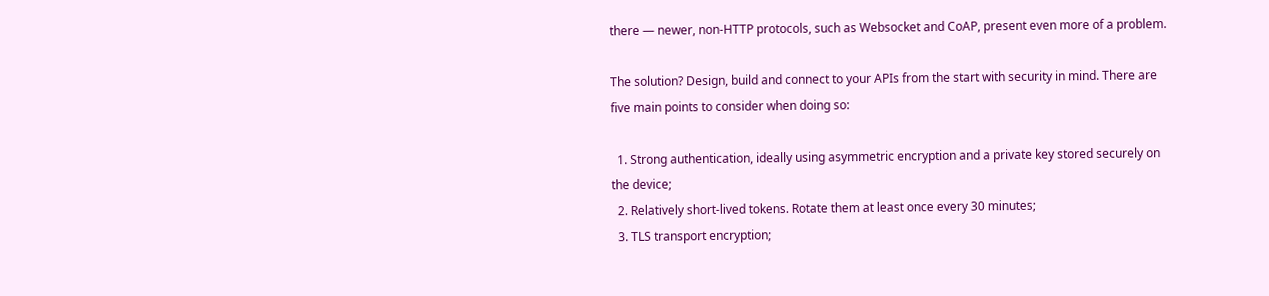there — newer, non-HTTP protocols, such as Websocket and CoAP, present even more of a problem.

The solution? Design, build and connect to your APIs from the start with security in mind. There are five main points to consider when doing so:

  1. Strong authentication, ideally using asymmetric encryption and a private key stored securely on the device;
  2. Relatively short-lived tokens. Rotate them at least once every 30 minutes;
  3. TLS transport encryption;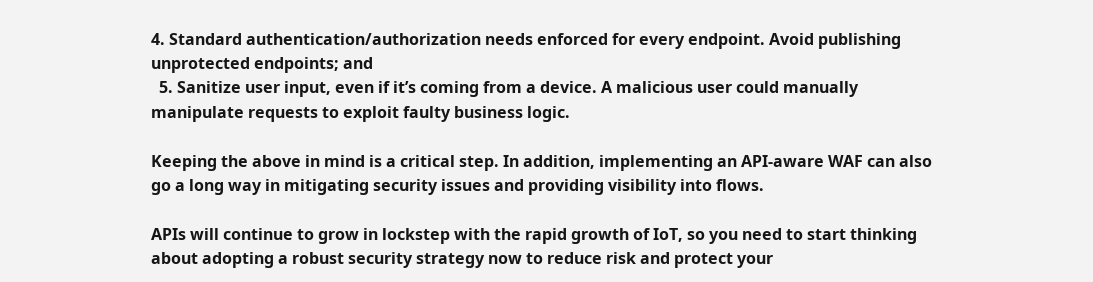4. Standard authentication/authorization needs enforced for every endpoint. Avoid publishing unprotected endpoints; and
  5. Sanitize user input, even if it’s coming from a device. A malicious user could manually manipulate requests to exploit faulty business logic.

Keeping the above in mind is a critical step. In addition, implementing an API-aware WAF can also go a long way in mitigating security issues and providing visibility into flows.

APIs will continue to grow in lockstep with the rapid growth of IoT, so you need to start thinking about adopting a robust security strategy now to reduce risk and protect your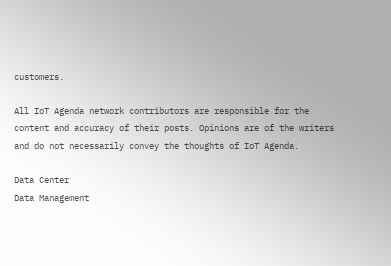customers.

All IoT Agenda network contributors are responsible for the content and accuracy of their posts. Opinions are of the writers and do not necessarily convey the thoughts of IoT Agenda.

Data Center
Data Management